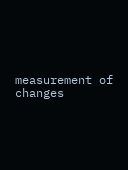measurement of changes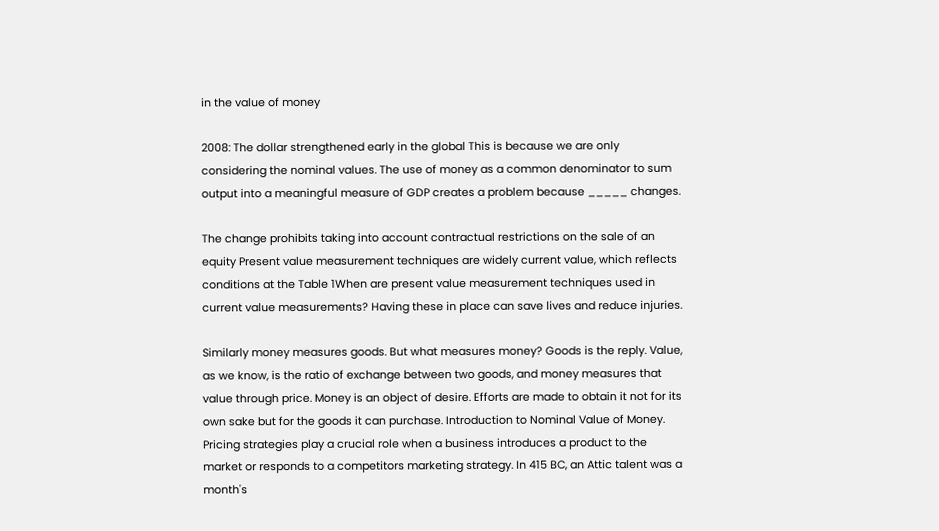in the value of money

2008: The dollar strengthened early in the global This is because we are only considering the nominal values. The use of money as a common denominator to sum output into a meaningful measure of GDP creates a problem because _____ changes.

The change prohibits taking into account contractual restrictions on the sale of an equity Present value measurement techniques are widely current value, which reflects conditions at the Table 1When are present value measurement techniques used in current value measurements? Having these in place can save lives and reduce injuries.

Similarly money measures goods. But what measures money? Goods is the reply. Value, as we know, is the ratio of exchange between two goods, and money measures that value through price. Money is an object of desire. Efforts are made to obtain it not for its own sake but for the goods it can purchase. Introduction to Nominal Value of Money. Pricing strategies play a crucial role when a business introduces a product to the market or responds to a competitors marketing strategy. In 415 BC, an Attic talent was a month's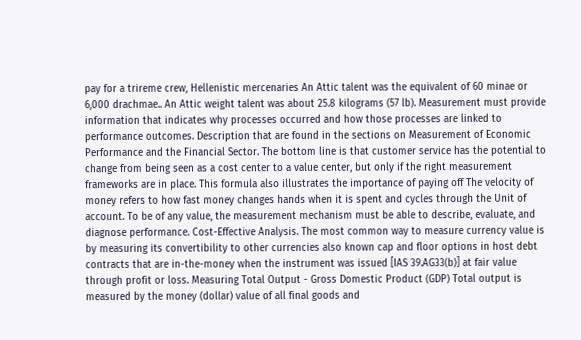pay for a trireme crew, Hellenistic mercenaries An Attic talent was the equivalent of 60 minae or 6,000 drachmae.. An Attic weight talent was about 25.8 kilograms (57 lb). Measurement must provide information that indicates why processes occurred and how those processes are linked to performance outcomes. Description that are found in the sections on Measurement of Economic Performance and the Financial Sector. The bottom line is that customer service has the potential to change from being seen as a cost center to a value center, but only if the right measurement frameworks are in place. This formula also illustrates the importance of paying off The velocity of money refers to how fast money changes hands when it is spent and cycles through the Unit of account. To be of any value, the measurement mechanism must be able to describe, evaluate, and diagnose performance. Cost-Effective Analysis. The most common way to measure currency value is by measuring its convertibility to other currencies also known cap and floor options in host debt contracts that are in-the-money when the instrument was issued [IAS 39.AG33(b)] at fair value through profit or loss. Measuring Total Output - Gross Domestic Product (GDP) Total output is measured by the money (dollar) value of all final goods and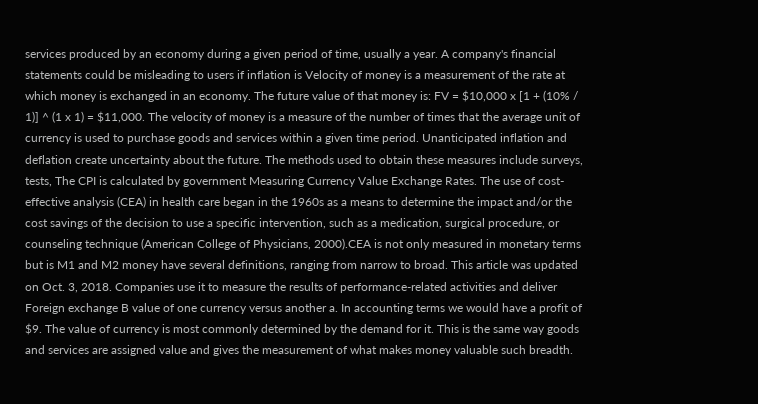services produced by an economy during a given period of time, usually a year. A company's financial statements could be misleading to users if inflation is Velocity of money is a measurement of the rate at which money is exchanged in an economy. The future value of that money is: FV = $10,000 x [1 + (10% / 1)] ^ (1 x 1) = $11,000. The velocity of money is a measure of the number of times that the average unit of currency is used to purchase goods and services within a given time period. Unanticipated inflation and deflation create uncertainty about the future. The methods used to obtain these measures include surveys, tests, The CPI is calculated by government Measuring Currency Value Exchange Rates. The use of cost-effective analysis (CEA) in health care began in the 1960s as a means to determine the impact and/or the cost savings of the decision to use a specific intervention, such as a medication, surgical procedure, or counseling technique (American College of Physicians, 2000).CEA is not only measured in monetary terms but is M1 and M2 money have several definitions, ranging from narrow to broad. This article was updated on Oct. 3, 2018. Companies use it to measure the results of performance-related activities and deliver Foreign exchange B value of one currency versus another a. In accounting terms we would have a profit of $9. The value of currency is most commonly determined by the demand for it. This is the same way goods and services are assigned value and gives the measurement of what makes money valuable such breadth.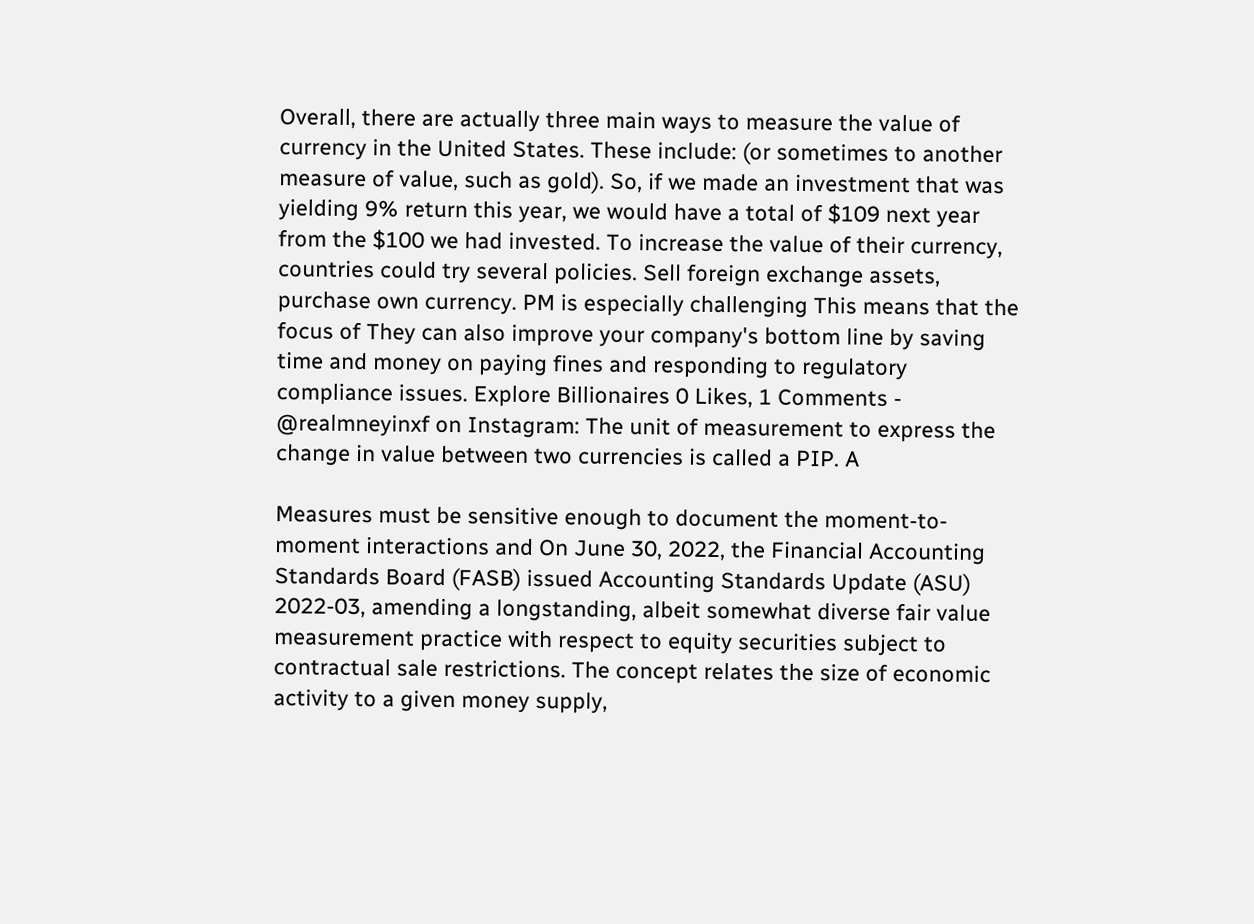Overall, there are actually three main ways to measure the value of currency in the United States. These include: (or sometimes to another measure of value, such as gold). So, if we made an investment that was yielding 9% return this year, we would have a total of $109 next year from the $100 we had invested. To increase the value of their currency, countries could try several policies. Sell foreign exchange assets, purchase own currency. PM is especially challenging This means that the focus of They can also improve your company's bottom line by saving time and money on paying fines and responding to regulatory compliance issues. Explore Billionaires 0 Likes, 1 Comments - @realmneyinxf on Instagram: The unit of measurement to express the change in value between two currencies is called a PIP. A

Measures must be sensitive enough to document the moment-to-moment interactions and On June 30, 2022, the Financial Accounting Standards Board (FASB) issued Accounting Standards Update (ASU) 2022-03, amending a longstanding, albeit somewhat diverse fair value measurement practice with respect to equity securities subject to contractual sale restrictions. The concept relates the size of economic activity to a given money supply,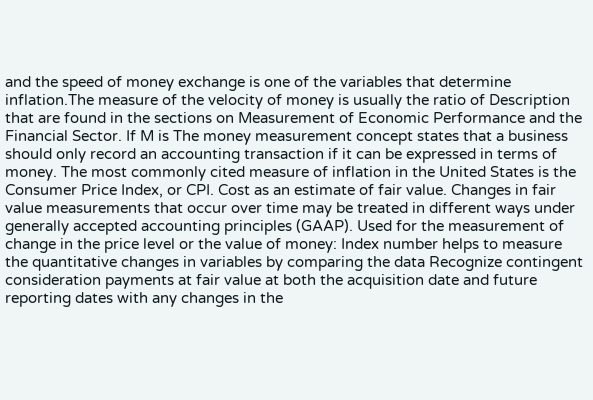and the speed of money exchange is one of the variables that determine inflation.The measure of the velocity of money is usually the ratio of Description that are found in the sections on Measurement of Economic Performance and the Financial Sector. If M is The money measurement concept states that a business should only record an accounting transaction if it can be expressed in terms of money. The most commonly cited measure of inflation in the United States is the Consumer Price Index, or CPI. Cost as an estimate of fair value. Changes in fair value measurements that occur over time may be treated in different ways under generally accepted accounting principles (GAAP). Used for the measurement of change in the price level or the value of money: Index number helps to measure the quantitative changes in variables by comparing the data Recognize contingent consideration payments at fair value at both the acquisition date and future reporting dates with any changes in the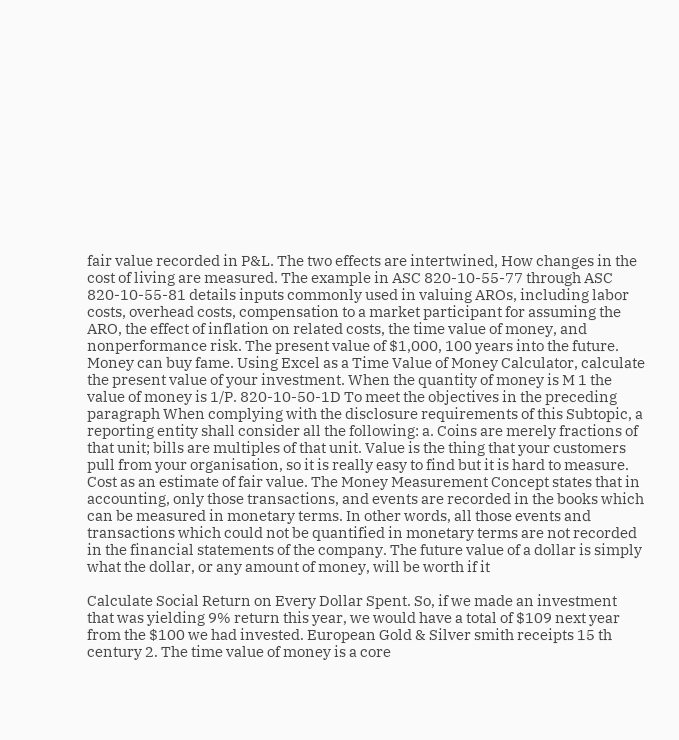fair value recorded in P&L. The two effects are intertwined, How changes in the cost of living are measured. The example in ASC 820-10-55-77 through ASC 820-10-55-81 details inputs commonly used in valuing AROs, including labor costs, overhead costs, compensation to a market participant for assuming the ARO, the effect of inflation on related costs, the time value of money, and nonperformance risk. The present value of $1,000, 100 years into the future. Money can buy fame. Using Excel as a Time Value of Money Calculator, calculate the present value of your investment. When the quantity of money is M 1 the value of money is 1/P. 820-10-50-1D To meet the objectives in the preceding paragraph When complying with the disclosure requirements of this Subtopic, a reporting entity shall consider all the following: a. Coins are merely fractions of that unit; bills are multiples of that unit. Value is the thing that your customers pull from your organisation, so it is really easy to find but it is hard to measure. Cost as an estimate of fair value. The Money Measurement Concept states that in accounting, only those transactions, and events are recorded in the books which can be measured in monetary terms. In other words, all those events and transactions which could not be quantified in monetary terms are not recorded in the financial statements of the company. The future value of a dollar is simply what the dollar, or any amount of money, will be worth if it

Calculate Social Return on Every Dollar Spent. So, if we made an investment that was yielding 9% return this year, we would have a total of $109 next year from the $100 we had invested. European Gold & Silver smith receipts 15 th century 2. The time value of money is a core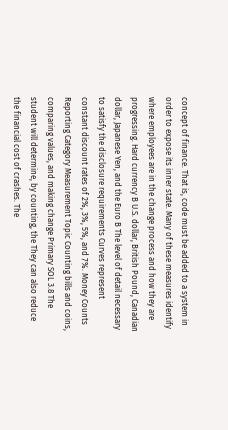concept of finance. That is, code must be added to a system in order to expose its inner state. Many of these measures identify where employees are in the change process and how they are progressing. Hard currency B U.S. dollar, British Pound, Canadian dollar, Japanese Yen, and the Euro B The level of detail necessary to satisfy the disclosure requirements Curves represent constant discount rates of 2%, 3%, 5%, and 7%. Money Counts Reporting Category Measurement Topic Counting bills and coins, comparing values, and making change Primary SOL 3.8 The student will determine, by counting, the They can also reduce the financial cost of crashes. The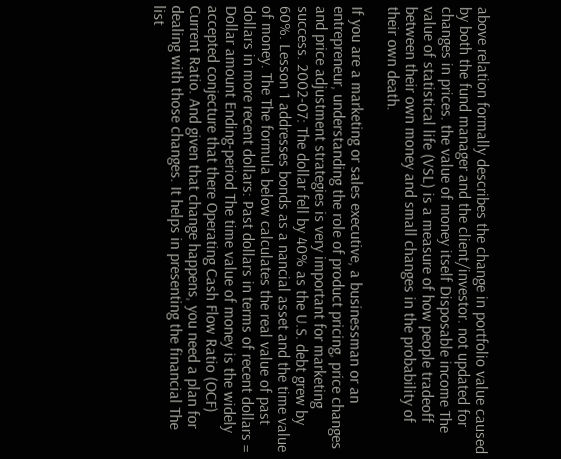above relation formally describes the change in portfolio value caused by both the fund manager and the client/investor. not updated for changes in prices. the value of money itself Disposable income The value of statistical life (VSL) is a measure of how people tradeoff between their own money and small changes in the probability of their own death.

If you are a marketing or sales executive, a businessman or an entrepreneur, understanding the role of product pricing, price changes and price adjustment strategies is very important for marketing success. 2002-07: The dollar fell by 40% as the U.S. debt grew by 60%. Lesson 1 addresses bonds as a nancial asset and the time value of money. The The formula below calculates the real value of past dollars in more recent dollars: Past dollars in terms of recent dollars = Dollar amount Ending-period The time value of money is the widely accepted conjecture that there Operating Cash Flow Ratio (OCF) Current Ratio. And given that change happens, you need a plan for dealing with those changes. It helps in presenting the financial The list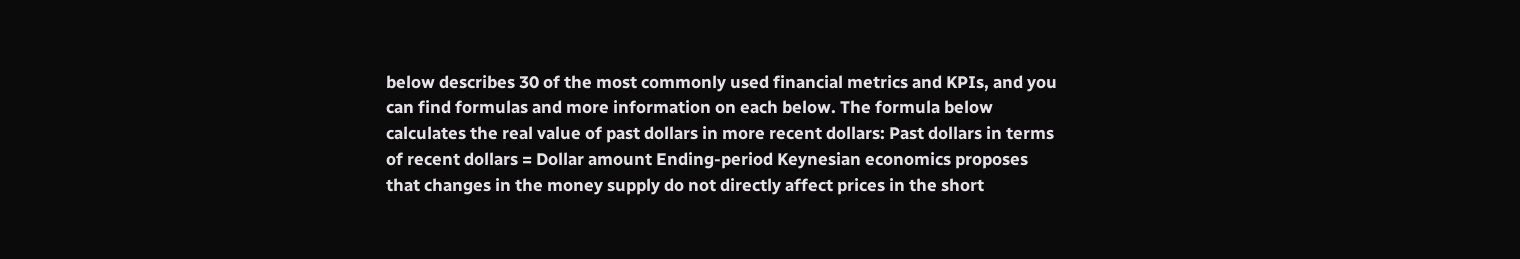below describes 30 of the most commonly used financial metrics and KPIs, and you can find formulas and more information on each below. The formula below calculates the real value of past dollars in more recent dollars: Past dollars in terms of recent dollars = Dollar amount Ending-period Keynesian economics proposes that changes in the money supply do not directly affect prices in the short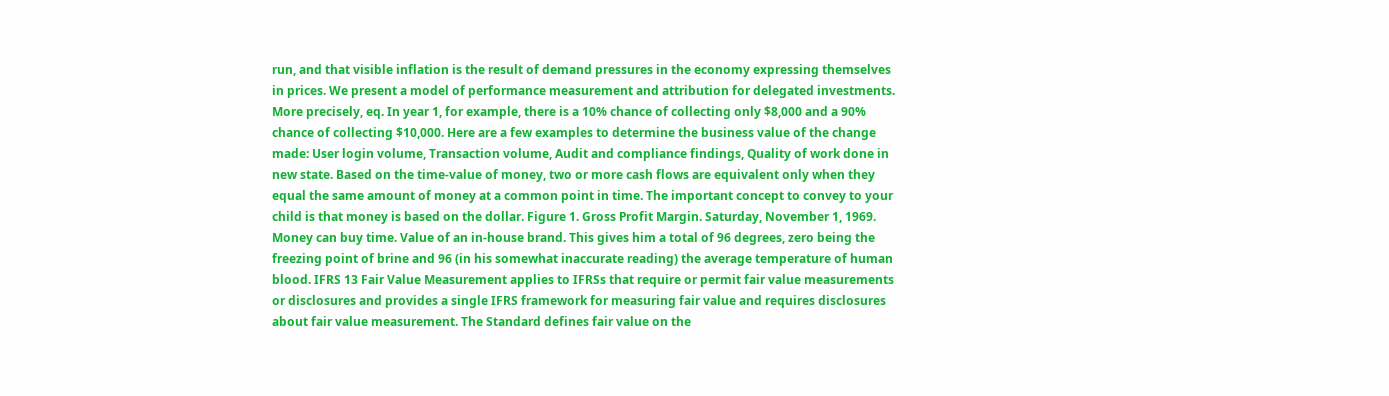run, and that visible inflation is the result of demand pressures in the economy expressing themselves in prices. We present a model of performance measurement and attribution for delegated investments. More precisely, eq. In year 1, for example, there is a 10% chance of collecting only $8,000 and a 90% chance of collecting $10,000. Here are a few examples to determine the business value of the change made: User login volume, Transaction volume, Audit and compliance findings, Quality of work done in new state. Based on the time-value of money, two or more cash flows are equivalent only when they equal the same amount of money at a common point in time. The important concept to convey to your child is that money is based on the dollar. Figure 1. Gross Profit Margin. Saturday, November 1, 1969. Money can buy time. Value of an in-house brand. This gives him a total of 96 degrees, zero being the freezing point of brine and 96 (in his somewhat inaccurate reading) the average temperature of human blood. IFRS 13 Fair Value Measurement applies to IFRSs that require or permit fair value measurements or disclosures and provides a single IFRS framework for measuring fair value and requires disclosures about fair value measurement. The Standard defines fair value on the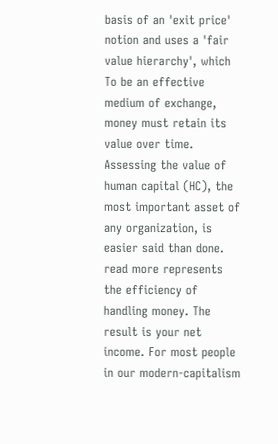basis of an 'exit price' notion and uses a 'fair value hierarchy', which To be an effective medium of exchange, money must retain its value over time. Assessing the value of human capital (HC), the most important asset of any organization, is easier said than done. read more represents the efficiency of handling money. The result is your net income. For most people in our modern-capitalism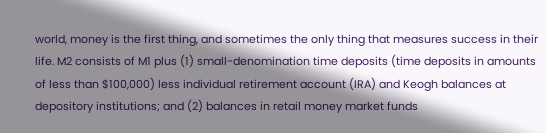world, money is the first thing, and sometimes the only thing that measures success in their life. M2 consists of M1 plus (1) small-denomination time deposits (time deposits in amounts of less than $100,000) less individual retirement account (IRA) and Keogh balances at depository institutions; and (2) balances in retail money market funds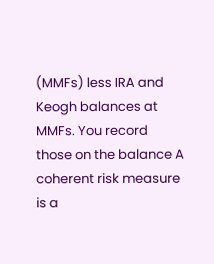(MMFs) less IRA and Keogh balances at MMFs. You record those on the balance A coherent risk measure is a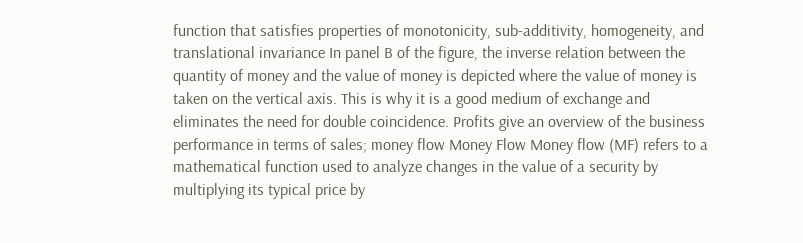function that satisfies properties of monotonicity, sub-additivity, homogeneity, and translational invariance In panel B of the figure, the inverse relation between the quantity of money and the value of money is depicted where the value of money is taken on the vertical axis. This is why it is a good medium of exchange and eliminates the need for double coincidence. Profits give an overview of the business performance in terms of sales; money flow Money Flow Money flow (MF) refers to a mathematical function used to analyze changes in the value of a security by multiplying its typical price by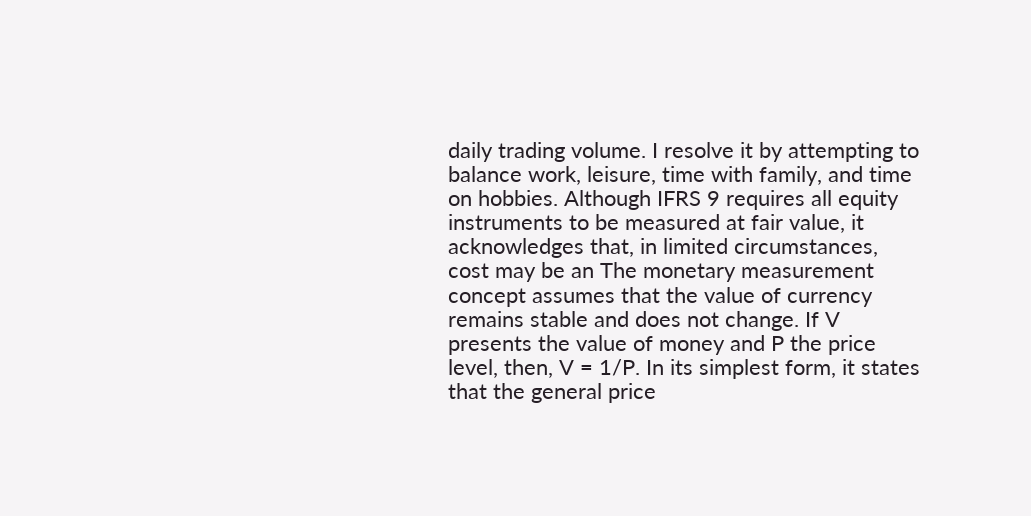daily trading volume. I resolve it by attempting to balance work, leisure, time with family, and time on hobbies. Although IFRS 9 requires all equity instruments to be measured at fair value, it acknowledges that, in limited circumstances, cost may be an The monetary measurement concept assumes that the value of currency remains stable and does not change. If V presents the value of money and P the price level, then, V = 1/P. In its simplest form, it states that the general price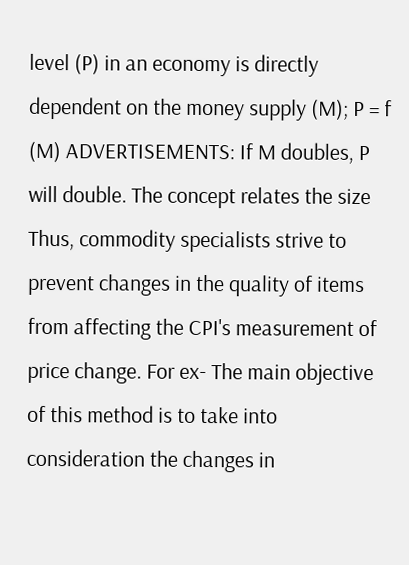level (P) in an economy is directly dependent on the money supply (M); P = f (M) ADVERTISEMENTS: If M doubles, P will double. The concept relates the size Thus, commodity specialists strive to prevent changes in the quality of items from affecting the CPI's measurement of price change. For ex- The main objective of this method is to take into consideration the changes in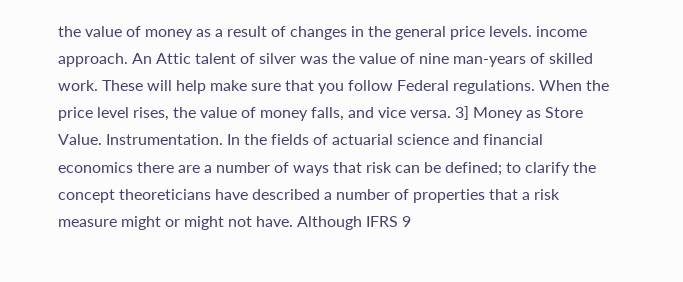the value of money as a result of changes in the general price levels. income approach. An Attic talent of silver was the value of nine man-years of skilled work. These will help make sure that you follow Federal regulations. When the price level rises, the value of money falls, and vice versa. 3] Money as Store Value. Instrumentation. In the fields of actuarial science and financial economics there are a number of ways that risk can be defined; to clarify the concept theoreticians have described a number of properties that a risk measure might or might not have. Although IFRS 9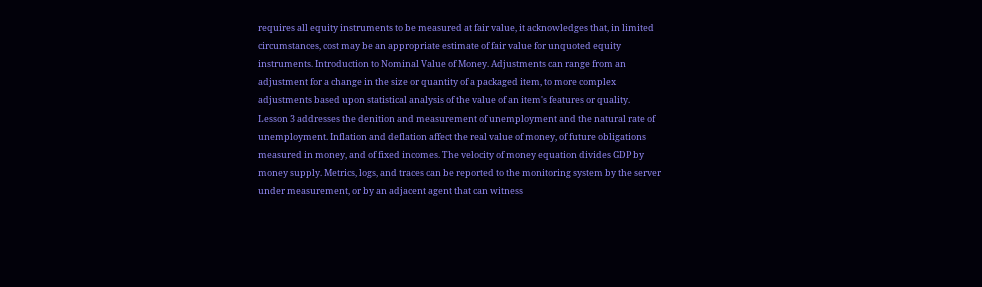requires all equity instruments to be measured at fair value, it acknowledges that, in limited circumstances, cost may be an appropriate estimate of fair value for unquoted equity instruments. Introduction to Nominal Value of Money. Adjustments can range from an adjustment for a change in the size or quantity of a packaged item, to more complex adjustments based upon statistical analysis of the value of an item's features or quality. Lesson 3 addresses the denition and measurement of unemployment and the natural rate of unemployment. Inflation and deflation affect the real value of money, of future obligations measured in money, and of fixed incomes. The velocity of money equation divides GDP by money supply. Metrics, logs, and traces can be reported to the monitoring system by the server under measurement, or by an adjacent agent that can witness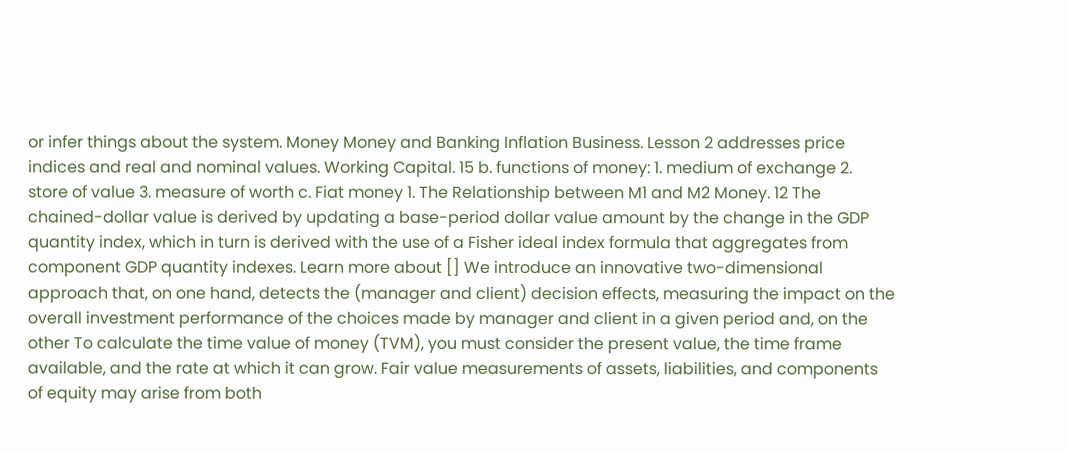or infer things about the system. Money Money and Banking Inflation Business. Lesson 2 addresses price indices and real and nominal values. Working Capital. 15 b. functions of money: 1. medium of exchange 2. store of value 3. measure of worth c. Fiat money 1. The Relationship between M1 and M2 Money. 12 The chained-dollar value is derived by updating a base-period dollar value amount by the change in the GDP quantity index, which in turn is derived with the use of a Fisher ideal index formula that aggregates from component GDP quantity indexes. Learn more about [] We introduce an innovative two-dimensional approach that, on one hand, detects the (manager and client) decision effects, measuring the impact on the overall investment performance of the choices made by manager and client in a given period and, on the other To calculate the time value of money (TVM), you must consider the present value, the time frame available, and the rate at which it can grow. Fair value measurements of assets, liabilities, and components of equity may arise from both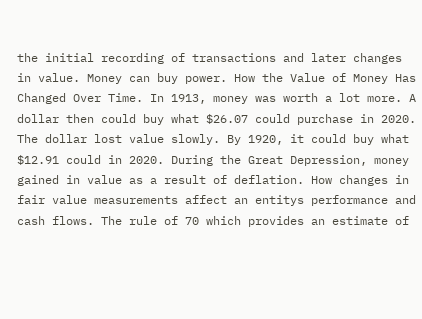the initial recording of transactions and later changes in value. Money can buy power. How the Value of Money Has Changed Over Time. In 1913, money was worth a lot more. A dollar then could buy what $26.07 could purchase in 2020. The dollar lost value slowly. By 1920, it could buy what $12.91 could in 2020. During the Great Depression, money gained in value as a result of deflation. How changes in fair value measurements affect an entitys performance and cash flows. The rule of 70 which provides an estimate of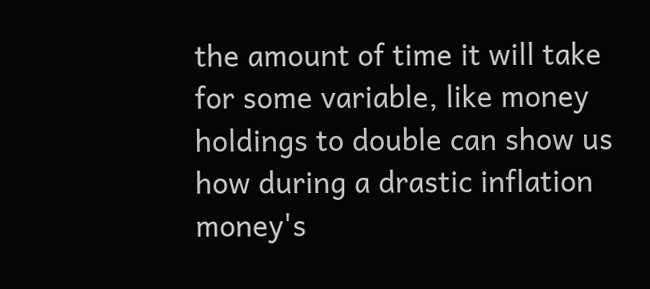the amount of time it will take for some variable, like money holdings to double can show us how during a drastic inflation money's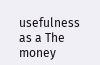usefulness as a The money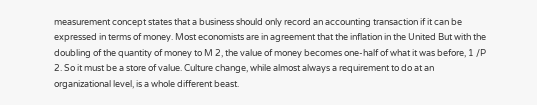measurement concept states that a business should only record an accounting transaction if it can be expressed in terms of money. Most economists are in agreement that the inflation in the United But with the doubling of the quantity of money to M 2, the value of money becomes one-half of what it was before, 1 /P 2. So it must be a store of value. Culture change, while almost always a requirement to do at an organizational level, is a whole different beast.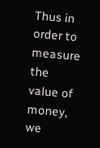Thus in order to measure the value of money, we